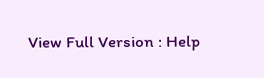View Full Version : Help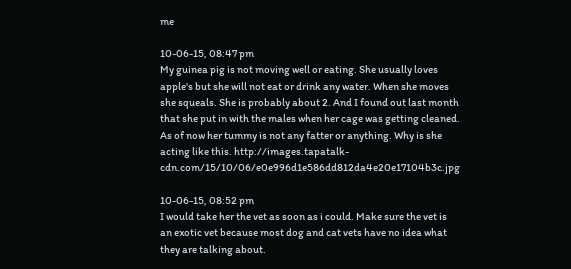me

10-06-15, 08:47 pm
My guinea pig is not moving well or eating. She usually loves apple's but she will not eat or drink any water. When she moves she squeals. She is probably about 2. And I found out last month that she put in with the males when her cage was getting cleaned. As of now her tummy is not any fatter or anything. Why is she acting like this. http://images.tapatalk-cdn.com/15/10/06/e0e996d1e586dd812da4e20e17104b3c.jpg

10-06-15, 08:52 pm
I would take her the vet as soon as i could. Make sure the vet is an exotic vet because most dog and cat vets have no idea what they are talking about.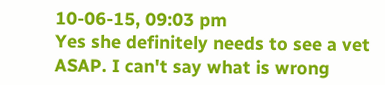10-06-15, 09:03 pm
Yes she definitely needs to see a vet ASAP. I can't say what is wrong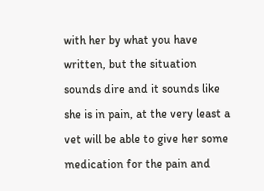with her by what you have written, but the situation sounds dire and it sounds like she is in pain, at the very least a vet will be able to give her some medication for the pain and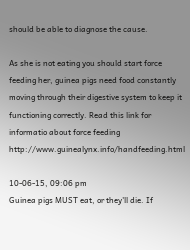should be able to diagnose the cause.

As she is not eating you should start force feeding her, guinea pigs need food constantly moving through their digestive system to keep it functioning correctly. Read this link for informatio about force feeding http://www.guinealynx.info/handfeeding.html

10-06-15, 09:06 pm
Guinea pigs MUST eat, or they'll die. If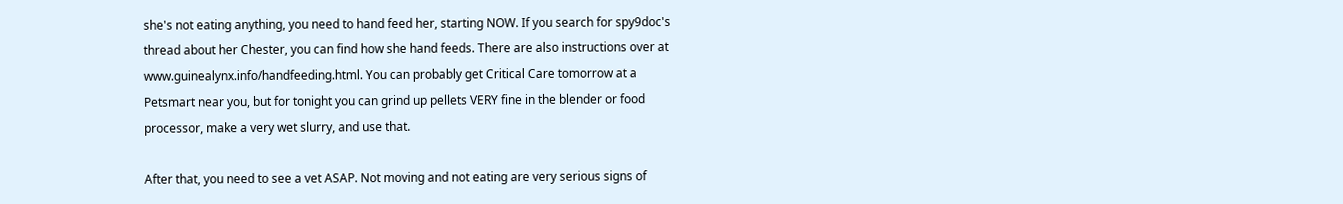she's not eating anything, you need to hand feed her, starting NOW. If you search for spy9doc's thread about her Chester, you can find how she hand feeds. There are also instructions over at www.guinealynx.info/handfeeding.html. You can probably get Critical Care tomorrow at a Petsmart near you, but for tonight you can grind up pellets VERY fine in the blender or food processor, make a very wet slurry, and use that.

After that, you need to see a vet ASAP. Not moving and not eating are very serious signs of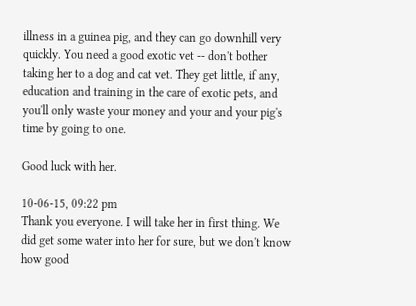illness in a guinea pig, and they can go downhill very quickly. You need a good exotic vet -- don't bother taking her to a dog and cat vet. They get little, if any, education and training in the care of exotic pets, and you'll only waste your money and your and your pig's time by going to one.

Good luck with her.

10-06-15, 09:22 pm
Thank you everyone. I will take her in first thing. We did get some water into her for sure, but we don't know how good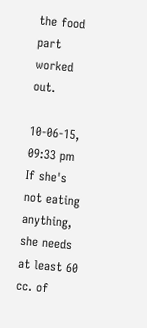the food part worked out.

10-06-15, 09:33 pm
If she's not eating anything, she needs at least 60 cc. of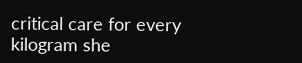critical care for every kilogram she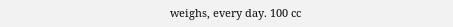weighs, every day. 100 cc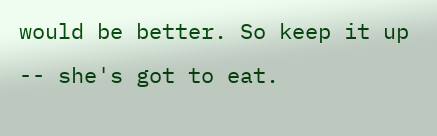would be better. So keep it up -- she's got to eat.